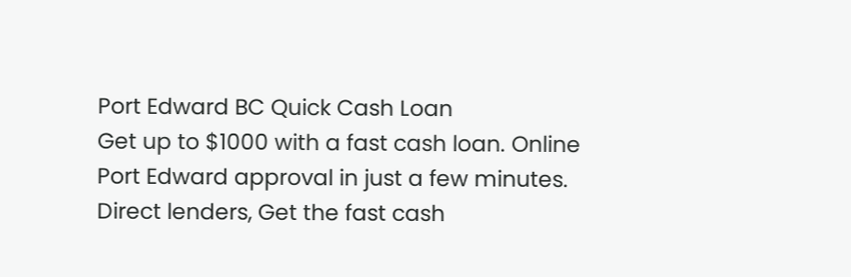Port Edward BC Quick Cash Loan
Get up to $1000 with a fast cash loan. Online Port Edward approval in just a few minutes. Direct lenders, Get the fast cash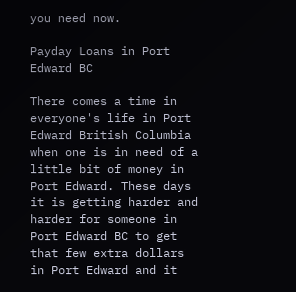you need now.

Payday Loans in Port Edward BC

There comes a time in everyone's life in Port Edward British Columbia when one is in need of a little bit of money in Port Edward. These days it is getting harder and harder for someone in Port Edward BC to get that few extra dollars in Port Edward and it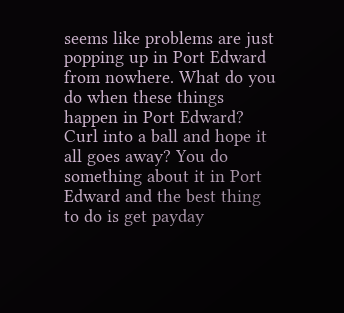seems like problems are just popping up in Port Edward from nowhere. What do you do when these things happen in Port Edward? Curl into a ball and hope it all goes away? You do something about it in Port Edward and the best thing to do is get payday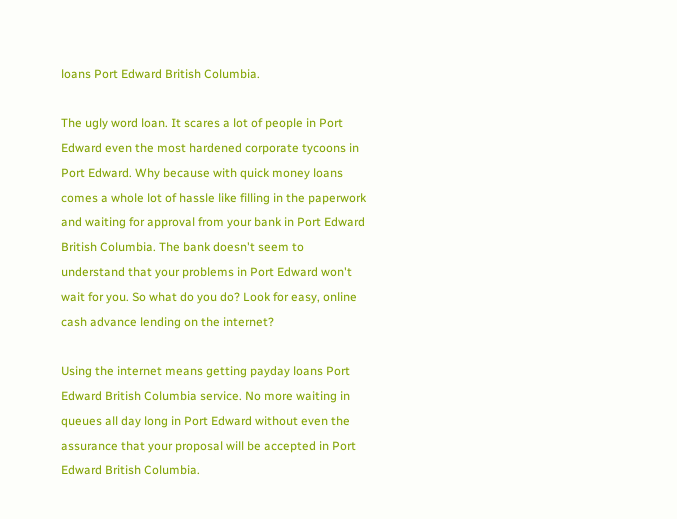loans Port Edward British Columbia.

The ugly word loan. It scares a lot of people in Port Edward even the most hardened corporate tycoons in Port Edward. Why because with quick money loans comes a whole lot of hassle like filling in the paperwork and waiting for approval from your bank in Port Edward British Columbia. The bank doesn't seem to understand that your problems in Port Edward won't wait for you. So what do you do? Look for easy, online cash advance lending on the internet?

Using the internet means getting payday loans Port Edward British Columbia service. No more waiting in queues all day long in Port Edward without even the assurance that your proposal will be accepted in Port Edward British Columbia.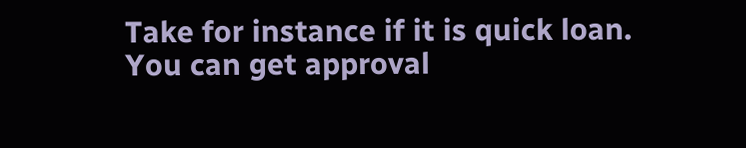Take for instance if it is quick loan. You can get approval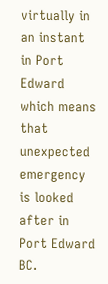virtually in an instant in Port Edward which means that unexpected emergency is looked after in Port Edward BC.